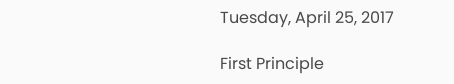Tuesday, April 25, 2017

First Principle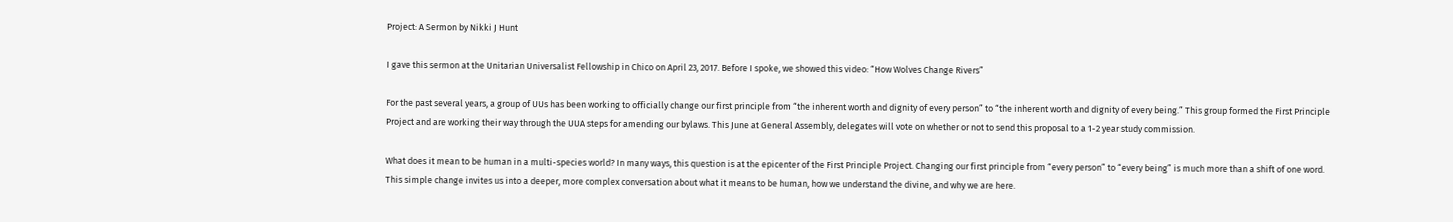Project: A Sermon by Nikki J Hunt

I gave this sermon at the Unitarian Universalist Fellowship in Chico on April 23, 2017. Before I spoke, we showed this video: “How Wolves Change Rivers”

For the past several years, a group of UUs has been working to officially change our first principle from “the inherent worth and dignity of every person” to “the inherent worth and dignity of every being.” This group formed the First Principle Project and are working their way through the UUA steps for amending our bylaws. This June at General Assembly, delegates will vote on whether or not to send this proposal to a 1-2 year study commission.

What does it mean to be human in a multi-species world? In many ways, this question is at the epicenter of the First Principle Project. Changing our first principle from “every person” to “every being” is much more than a shift of one word. This simple change invites us into a deeper, more complex conversation about what it means to be human, how we understand the divine, and why we are here.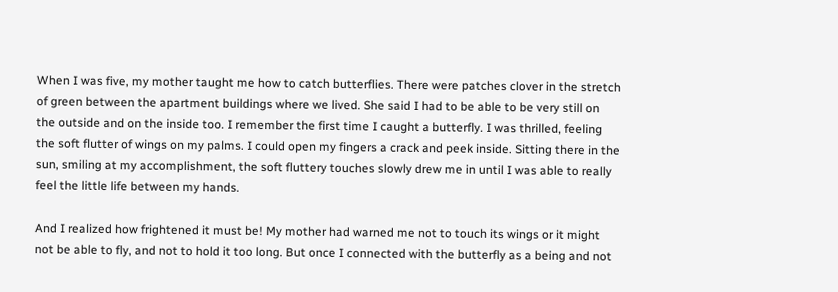When I was five, my mother taught me how to catch butterflies. There were patches clover in the stretch of green between the apartment buildings where we lived. She said I had to be able to be very still on the outside and on the inside too. I remember the first time I caught a butterfly. I was thrilled, feeling the soft flutter of wings on my palms. I could open my fingers a crack and peek inside. Sitting there in the sun, smiling at my accomplishment, the soft fluttery touches slowly drew me in until I was able to really feel the little life between my hands.

And I realized how frightened it must be! My mother had warned me not to touch its wings or it might not be able to fly, and not to hold it too long. But once I connected with the butterfly as a being and not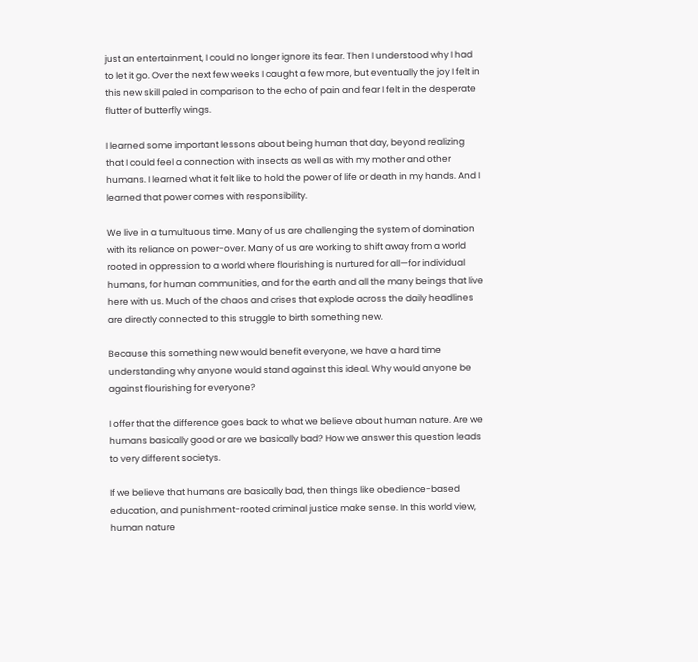just an entertainment, I could no longer ignore its fear. Then I understood why I had to let it go. Over the next few weeks I caught a few more, but eventually the joy I felt in this new skill paled in comparison to the echo of pain and fear I felt in the desperate flutter of butterfly wings.

I learned some important lessons about being human that day, beyond realizing that I could feel a connection with insects as well as with my mother and other humans. I learned what it felt like to hold the power of life or death in my hands. And I learned that power comes with responsibility.

We live in a tumultuous time. Many of us are challenging the system of domination with its reliance on power-over. Many of us are working to shift away from a world rooted in oppression to a world where flourishing is nurtured for all—for individual humans, for human communities, and for the earth and all the many beings that live here with us. Much of the chaos and crises that explode across the daily headlines are directly connected to this struggle to birth something new.

Because this something new would benefit everyone, we have a hard time understanding why anyone would stand against this ideal. Why would anyone be against flourishing for everyone?

I offer that the difference goes back to what we believe about human nature. Are we humans basically good or are we basically bad? How we answer this question leads to very different societys.

If we believe that humans are basically bad, then things like obedience-based education, and punishment-rooted criminal justice make sense. In this world view, human nature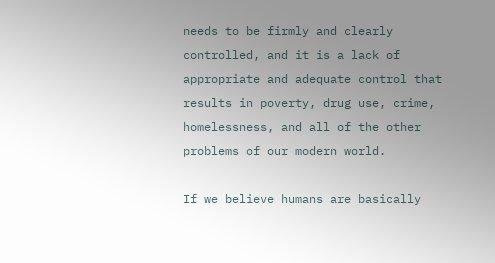needs to be firmly and clearly controlled, and it is a lack of appropriate and adequate control that results in poverty, drug use, crime, homelessness, and all of the other problems of our modern world.

If we believe humans are basically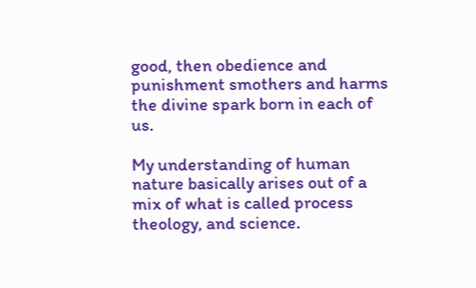good, then obedience and punishment smothers and harms the divine spark born in each of us.

My understanding of human nature basically arises out of a mix of what is called process theology, and science.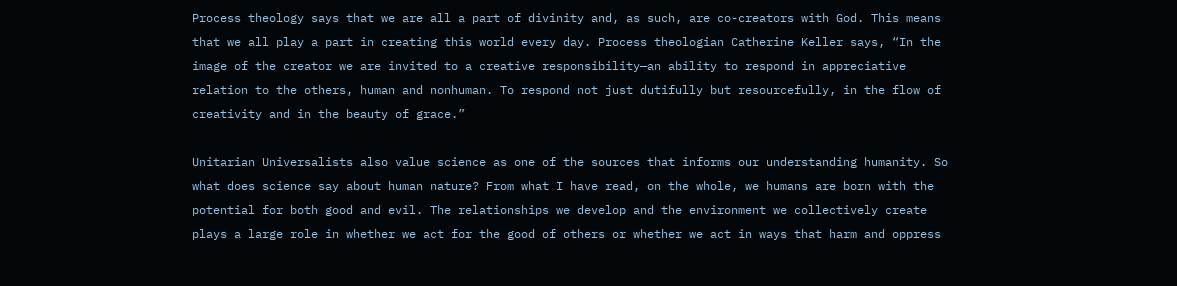Process theology says that we are all a part of divinity and, as such, are co-creators with God. This means that we all play a part in creating this world every day. Process theologian Catherine Keller says, “In the image of the creator we are invited to a creative responsibility—an ability to respond in appreciative relation to the others, human and nonhuman. To respond not just dutifully but resourcefully, in the flow of creativity and in the beauty of grace.”

Unitarian Universalists also value science as one of the sources that informs our understanding humanity. So what does science say about human nature? From what I have read, on the whole, we humans are born with the potential for both good and evil. The relationships we develop and the environment we collectively create plays a large role in whether we act for the good of others or whether we act in ways that harm and oppress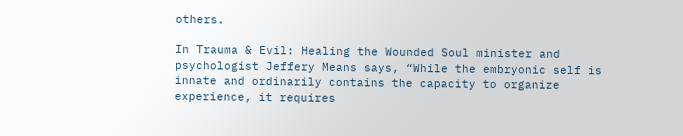others.

In Trauma & Evil: Healing the Wounded Soul minister and psychologist Jeffery Means says, “While the embryonic self is innate and ordinarily contains the capacity to organize experience, it requires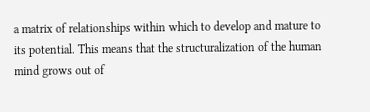a matrix of relationships within which to develop and mature to its potential. This means that the structuralization of the human mind grows out of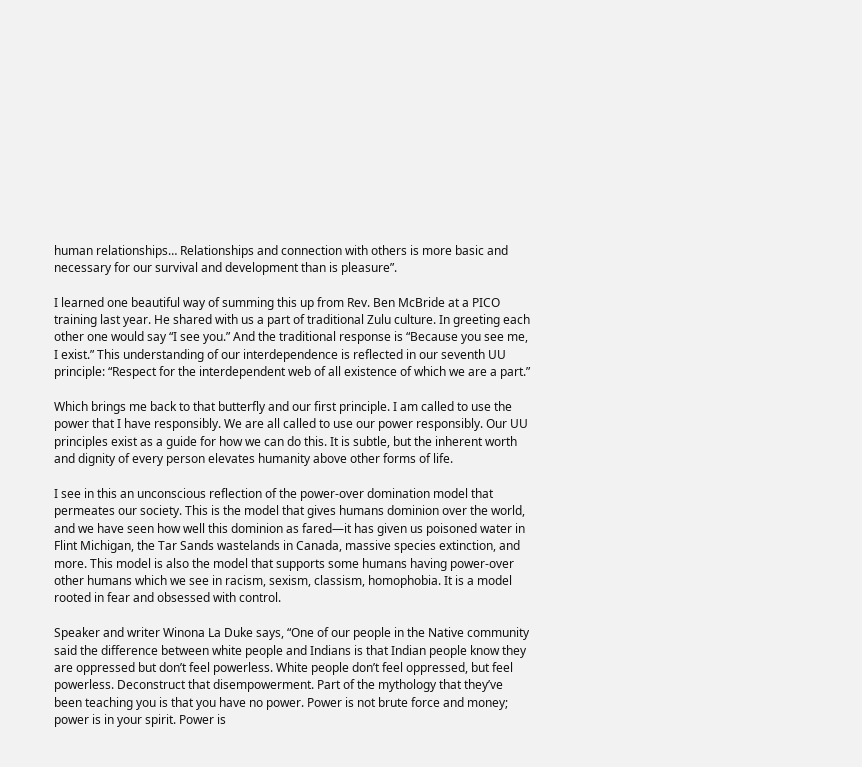human relationships… Relationships and connection with others is more basic and necessary for our survival and development than is pleasure”.

I learned one beautiful way of summing this up from Rev. Ben McBride at a PICO training last year. He shared with us a part of traditional Zulu culture. In greeting each other one would say “I see you.” And the traditional response is “Because you see me, I exist.” This understanding of our interdependence is reflected in our seventh UU principle: “Respect for the interdependent web of all existence of which we are a part.”

Which brings me back to that butterfly and our first principle. I am called to use the power that I have responsibly. We are all called to use our power responsibly. Our UU principles exist as a guide for how we can do this. It is subtle, but the inherent worth and dignity of every person elevates humanity above other forms of life.

I see in this an unconscious reflection of the power-over domination model that permeates our society. This is the model that gives humans dominion over the world, and we have seen how well this dominion as fared—it has given us poisoned water in Flint Michigan, the Tar Sands wastelands in Canada, massive species extinction, and more. This model is also the model that supports some humans having power-over other humans which we see in racism, sexism, classism, homophobia. It is a model rooted in fear and obsessed with control.

Speaker and writer Winona La Duke says, “One of our people in the Native community said the difference between white people and Indians is that Indian people know they are oppressed but don’t feel powerless. White people don’t feel oppressed, but feel powerless. Deconstruct that disempowerment. Part of the mythology that they’ve been teaching you is that you have no power. Power is not brute force and money; power is in your spirit. Power is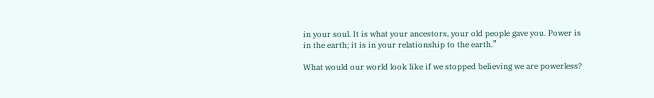in your soul. It is what your ancestors, your old people gave you. Power is in the earth; it is in your relationship to the earth.”

What would our world look like if we stopped believing we are powerless?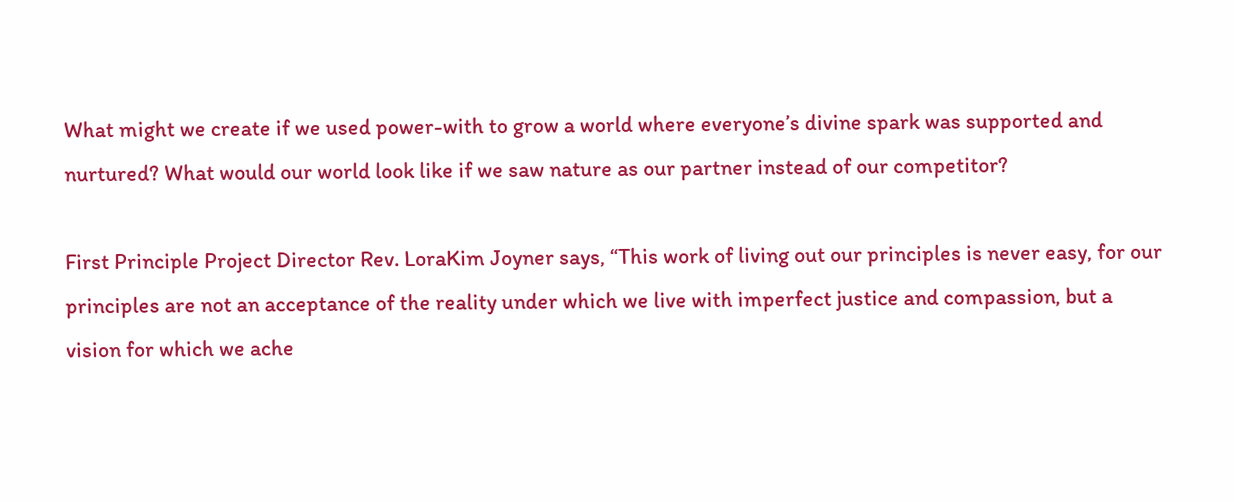What might we create if we used power-with to grow a world where everyone’s divine spark was supported and nurtured? What would our world look like if we saw nature as our partner instead of our competitor?

First Principle Project Director Rev. LoraKim Joyner says, “This work of living out our principles is never easy, for our principles are not an acceptance of the reality under which we live with imperfect justice and compassion, but a vision for which we ache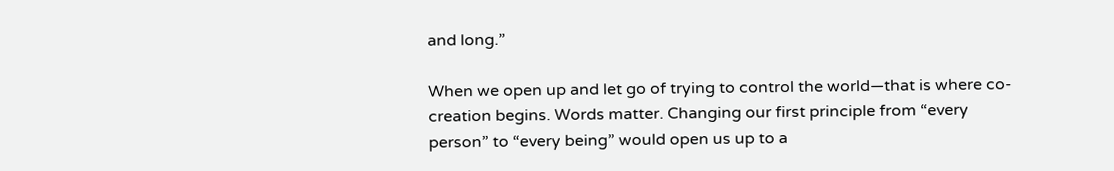and long.”

When we open up and let go of trying to control the world—that is where co-creation begins. Words matter. Changing our first principle from “every person” to “every being” would open us up to a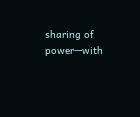sharing of power—with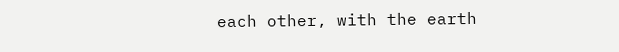each other, with the earth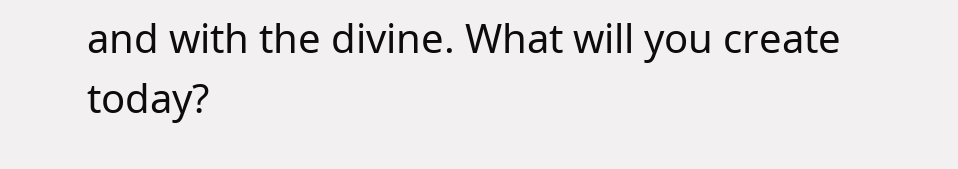and with the divine. What will you create today?